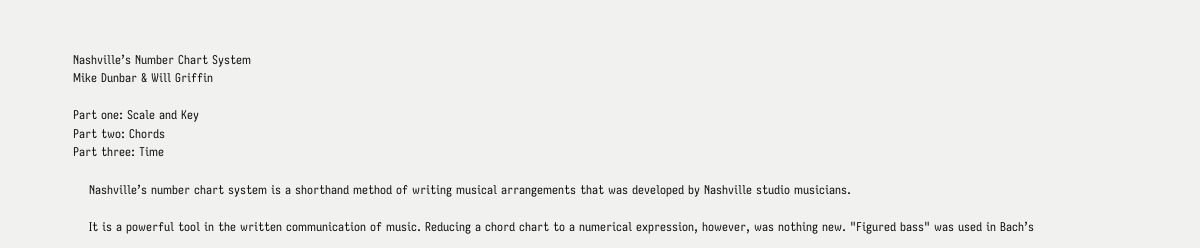Nashville’s Number Chart System
Mike Dunbar & Will Griffin

Part one: Scale and Key
Part two: Chords
Part three: Time

    Nashville’s number chart system is a shorthand method of writing musical arrangements that was developed by Nashville studio musicians.

    It is a powerful tool in the written communication of music. Reducing a chord chart to a numerical expression, however, was nothing new. "Figured bass" was used in Bach’s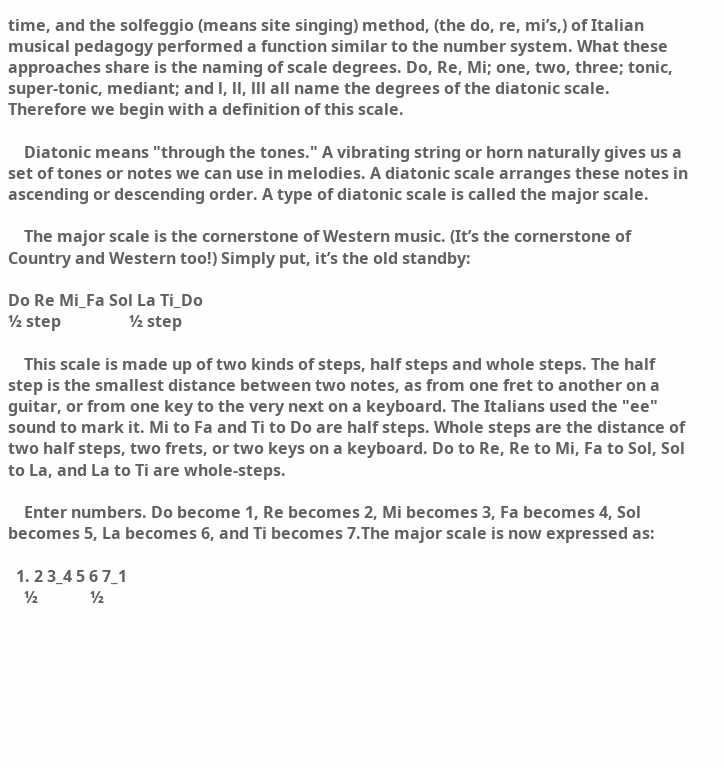time, and the solfeggio (means site singing) method, (the do, re, mi’s,) of Italian musical pedagogy performed a function similar to the number system. What these approaches share is the naming of scale degrees. Do, Re, Mi; one, two, three; tonic, super-tonic, mediant; and l, ll, lll all name the degrees of the diatonic scale. Therefore we begin with a definition of this scale.

    Diatonic means "through the tones." A vibrating string or horn naturally gives us a set of tones or notes we can use in melodies. A diatonic scale arranges these notes in ascending or descending order. A type of diatonic scale is called the major scale.

    The major scale is the cornerstone of Western music. (It’s the cornerstone of Country and Western too!) Simply put, it’s the old standby:

Do Re Mi_Fa Sol La Ti_Do
½ step                 ½ step

    This scale is made up of two kinds of steps, half steps and whole steps. The half step is the smallest distance between two notes, as from one fret to another on a guitar, or from one key to the very next on a keyboard. The Italians used the "ee" sound to mark it. Mi to Fa and Ti to Do are half steps. Whole steps are the distance of two half steps, two frets, or two keys on a keyboard. Do to Re, Re to Mi, Fa to Sol, Sol to La, and La to Ti are whole-steps.

    Enter numbers. Do become 1, Re becomes 2, Mi becomes 3, Fa becomes 4, Sol becomes 5, La becomes 6, and Ti becomes 7.The major scale is now expressed as:

  1. 2 3_4 5 6 7_1
    ½             ½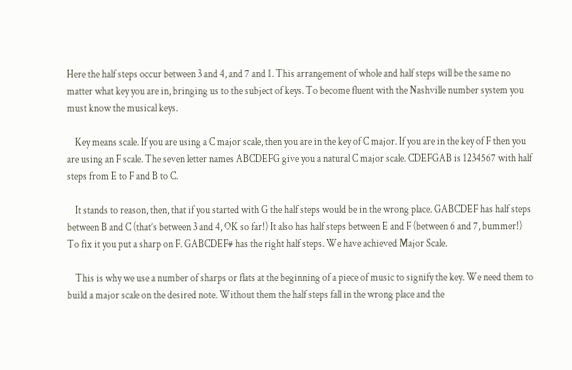Here the half steps occur between 3 and 4, and 7 and 1. This arrangement of whole and half steps will be the same no matter what key you are in, bringing us to the subject of keys. To become fluent with the Nashville number system you must know the musical keys.

    Key means scale. If you are using a C major scale, then you are in the key of C major. If you are in the key of F then you are using an F scale. The seven letter names ABCDEFG give you a natural C major scale. CDEFGAB is 1234567 with half steps from E to F and B to C.

    It stands to reason, then, that if you started with G the half steps would be in the wrong place. GABCDEF has half steps between B and C (that’s between 3 and 4, OK so far!) It also has half steps between E and F (between 6 and 7, bummer!) To fix it you put a sharp on F. GABCDEF# has the right half steps. We have achieved Major Scale.

    This is why we use a number of sharps or flats at the beginning of a piece of music to signify the key. We need them to build a major scale on the desired note. Without them the half steps fall in the wrong place and the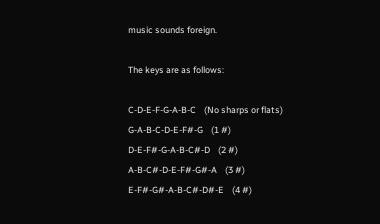music sounds foreign.

The keys are as follows:

C-D-E-F-G-A-B-C    (No sharps or flats)
G-A-B-C-D-E-F#-G    (1 #)
D-E-F#-G-A-B-C#-D    (2 #)
A-B-C#-D-E-F#-G#-A    (3 #)
E-F#-G#-A-B-C#-D#-E    (4 #)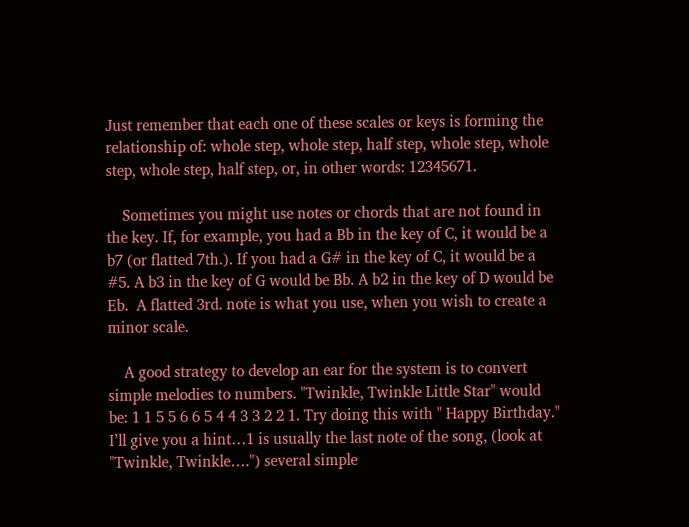Just remember that each one of these scales or keys is forming the relationship of: whole step, whole step, half step, whole step, whole step, whole step, half step, or, in other words: 12345671.

    Sometimes you might use notes or chords that are not found in the key. If, for example, you had a Bb in the key of C, it would be a b7 (or flatted 7th.). If you had a G# in the key of C, it would be a #5. A b3 in the key of G would be Bb. A b2 in the key of D would be Eb.  A flatted 3rd. note is what you use, when you wish to create a minor scale.

    A good strategy to develop an ear for the system is to convert simple melodies to numbers. "Twinkle, Twinkle Little Star" would be: 1 1 5 5 6 6 5 4 4 3 3 2 2 1. Try doing this with " Happy Birthday." I’ll give you a hint…1 is usually the last note of the song, (look at "Twinkle, Twinkle….") several simple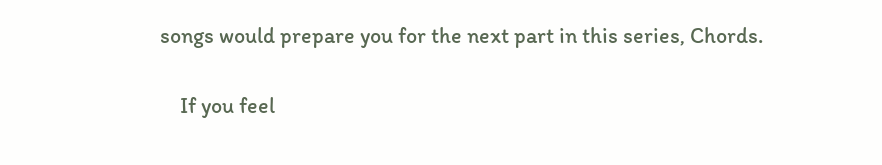songs would prepare you for the next part in this series, Chords.

    If you feel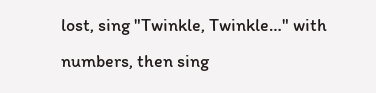lost, sing "Twinkle, Twinkle…" with numbers, then sing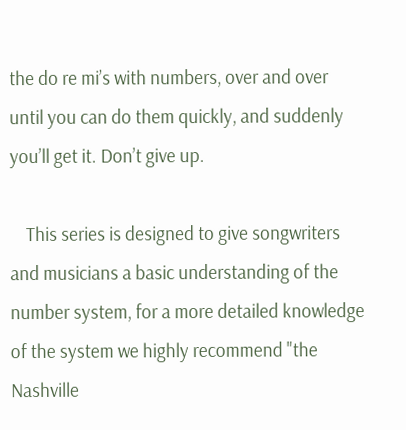the do re mi’s with numbers, over and over until you can do them quickly, and suddenly you’ll get it. Don’t give up.

    This series is designed to give songwriters and musicians a basic understanding of the number system, for a more detailed knowledge of the system we highly recommend "the Nashville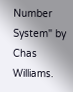Number System" by Chas Williams.